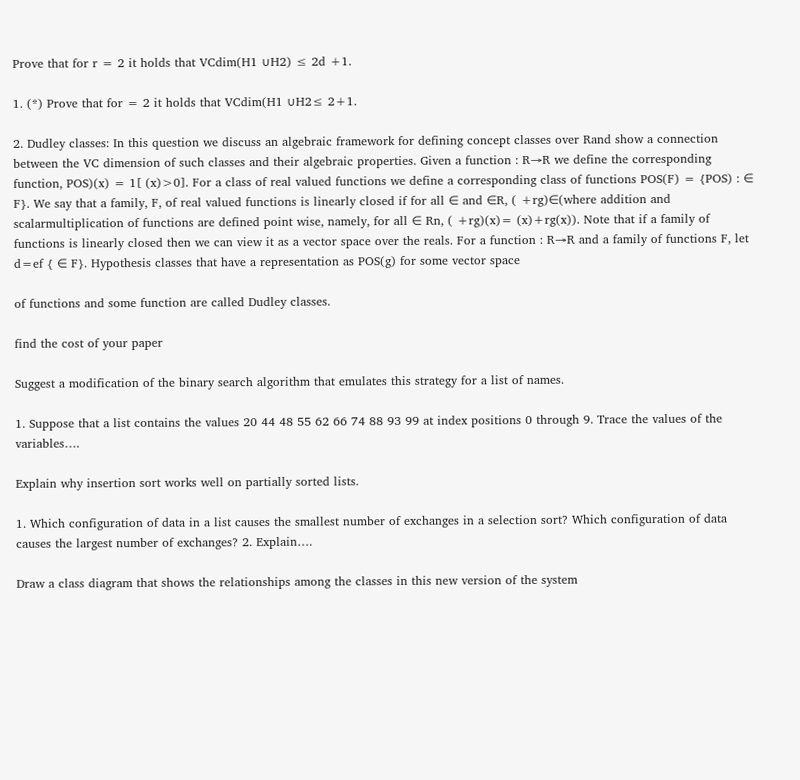Prove that for r = 2 it holds that VCdim(H1 ∪H2) ≤ 2d +1.

1. (*) Prove that for = 2 it holds that VCdim(H1 ∪H2≤ 2+1.

2. Dudley classes: In this question we discuss an algebraic framework for defining concept classes over Rand show a connection between the VC dimension of such classes and their algebraic properties. Given a function : R→R we define the corresponding function, POS)(x) = 1[ (x)>0]. For a class of real valued functions we define a corresponding class of functions POS(F) = {POS) : ∈ F}. We say that a family, F, of real valued functions is linearly closed if for all ∈ and ∈R, ( +rg)∈(where addition and scalarmultiplication of functions are defined point wise, namely, for all ∈ Rn, ( +rg)(x)= (x)+rg(x)). Note that if a family of functions is linearly closed then we can view it as a vector space over the reals. For a function : R→R and a family of functions F, let d=ef { ∈ F}. Hypothesis classes that have a representation as POS(g) for some vector space

of functions and some function are called Dudley classes.

find the cost of your paper

Suggest a modification of the binary search algorithm that emulates this strategy for a list of names.

1. Suppose that a list contains the values 20 44 48 55 62 66 74 88 93 99 at index positions 0 through 9. Trace the values of the variables….

Explain why insertion sort works well on partially sorted lists.

1. Which configuration of data in a list causes the smallest number of exchanges in a selection sort? Which configuration of data causes the largest number of exchanges? 2. Explain….

Draw a class diagram that shows the relationships among the classes in this new version of the system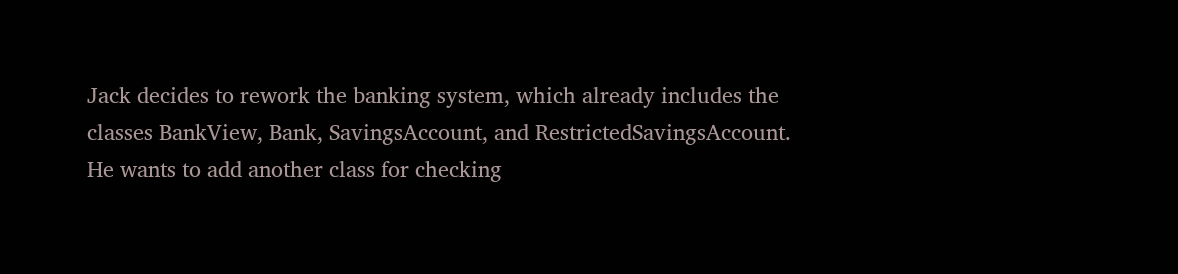Jack decides to rework the banking system, which already includes the classes BankView, Bank, SavingsAccount, and RestrictedSavingsAccount. He wants to add another class for checking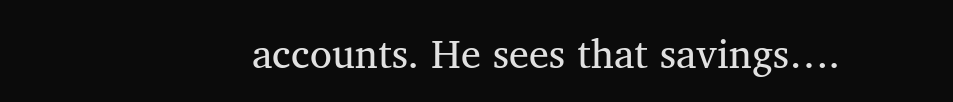accounts. He sees that savings….